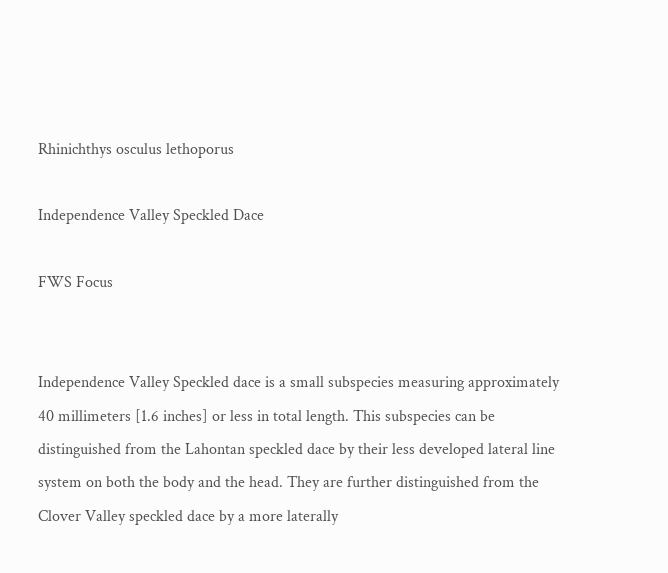Rhinichthys osculus lethoporus

Independence Valley Speckled Dace

FWS Focus


Independence Valley Speckled dace is a small subspecies measuring approximately 40 millimeters [1.6 inches] or less in total length. This subspecies can be distinguished from the Lahontan speckled dace by their less developed lateral line system on both the body and the head. They are further distinguished from the Clover Valley speckled dace by a more laterally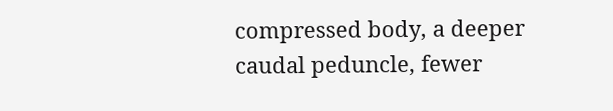compressed body, a deeper caudal peduncle, fewer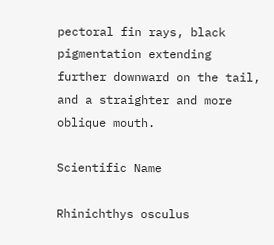pectoral fin rays, black pigmentation extending further downward on the tail, and a straighter and more oblique mouth.

Scientific Name

Rhinichthys osculus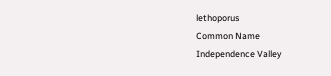lethoporus
Common Name
Independence Valley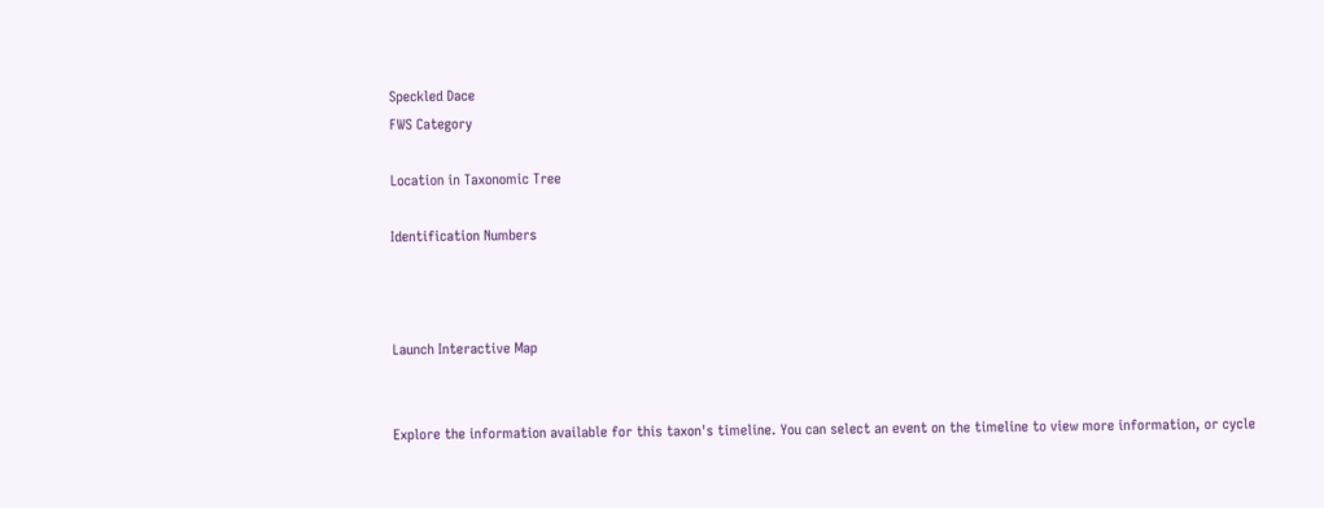Speckled Dace
FWS Category

Location in Taxonomic Tree

Identification Numbers



Launch Interactive Map


Explore the information available for this taxon's timeline. You can select an event on the timeline to view more information, or cycle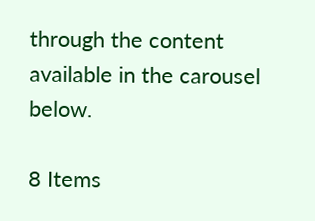through the content available in the carousel below.

8 Items